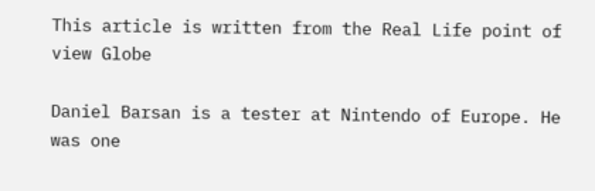This article is written from the Real Life point of view Globe

Daniel Barsan is a tester at Nintendo of Europe. He was one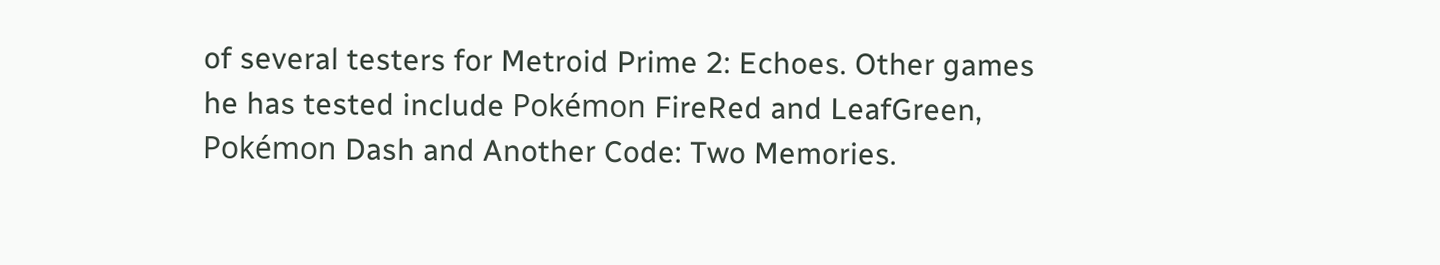of several testers for Metroid Prime 2: Echoes. Other games he has tested include Pokémon FireRed and LeafGreen, Pokémon Dash and Another Code: Two Memories.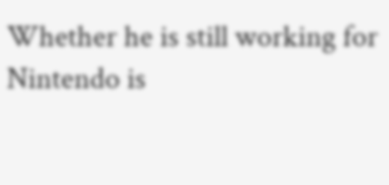Whether he is still working for Nintendo is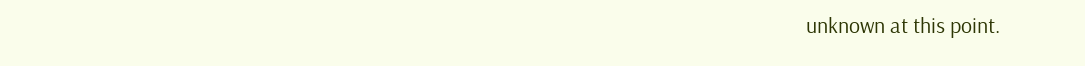unknown at this point.